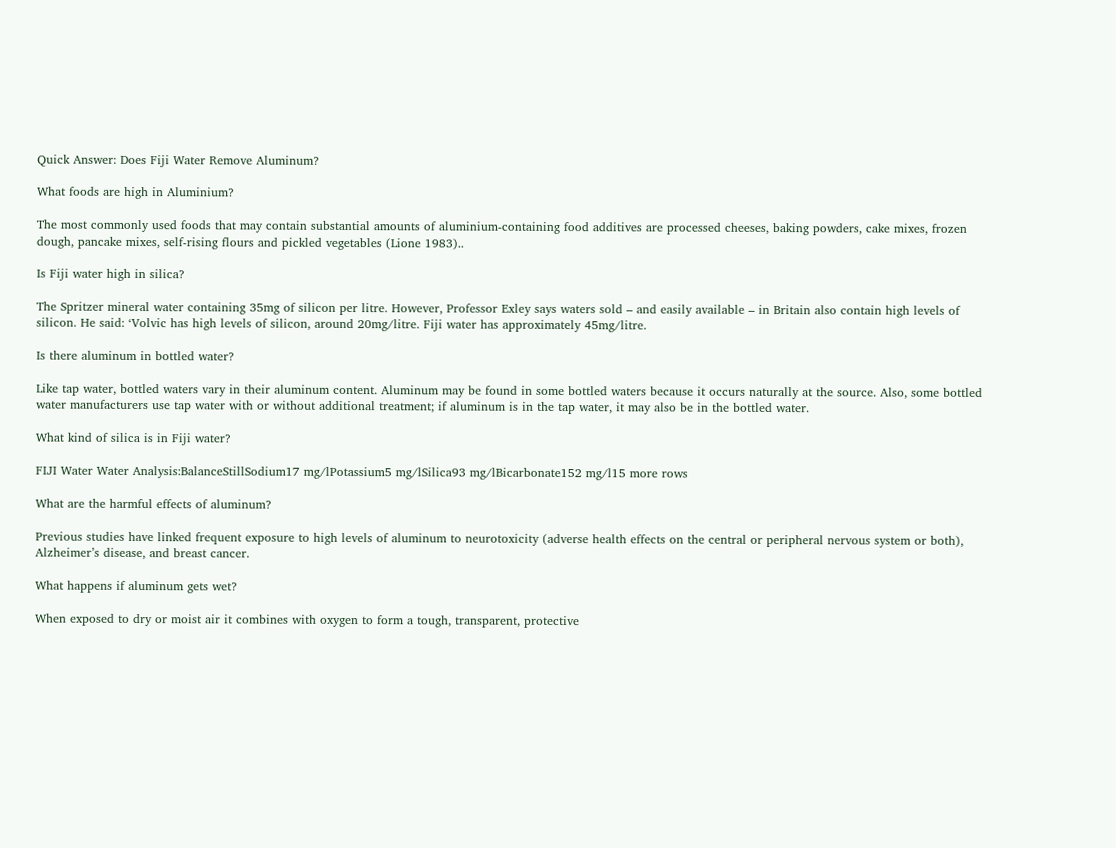Quick Answer: Does Fiji Water Remove Aluminum?

What foods are high in Aluminium?

The most commonly used foods that may contain substantial amounts of aluminium-containing food additives are processed cheeses, baking powders, cake mixes, frozen dough, pancake mixes, self-rising flours and pickled vegetables (Lione 1983)..

Is Fiji water high in silica?

The Spritzer mineral water containing 35mg of silicon per litre. However, Professor Exley says waters sold – and easily available – in Britain also contain high levels of silicon. He said: ‘Volvic has high levels of silicon, around 20mg/litre. Fiji water has approximately 45mg/litre.

Is there aluminum in bottled water?

Like tap water, bottled waters vary in their aluminum content. Aluminum may be found in some bottled waters because it occurs naturally at the source. Also, some bottled water manufacturers use tap water with or without additional treatment; if aluminum is in the tap water, it may also be in the bottled water.

What kind of silica is in Fiji water?

FIJI Water Water Analysis:BalanceStillSodium17 mg/lPotassium5 mg/lSilica93 mg/lBicarbonate152 mg/l15 more rows

What are the harmful effects of aluminum?

Previous studies have linked frequent exposure to high levels of aluminum to neurotoxicity (adverse health effects on the central or peripheral nervous system or both), Alzheimer’s disease, and breast cancer.

What happens if aluminum gets wet?

When exposed to dry or moist air it combines with oxygen to form a tough, transparent, protective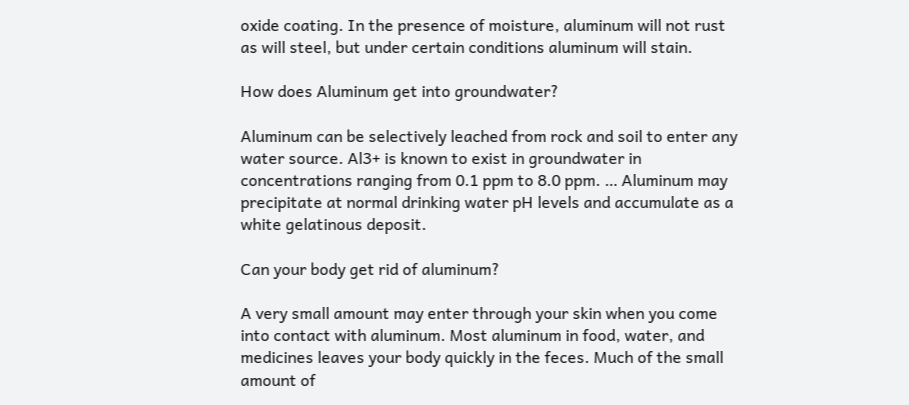oxide coating. In the presence of moisture, aluminum will not rust as will steel, but under certain conditions aluminum will stain.

How does Aluminum get into groundwater?

Aluminum can be selectively leached from rock and soil to enter any water source. Al3+ is known to exist in groundwater in concentrations ranging from 0.1 ppm to 8.0 ppm. … Aluminum may precipitate at normal drinking water pH levels and accumulate as a white gelatinous deposit.

Can your body get rid of aluminum?

A very small amount may enter through your skin when you come into contact with aluminum. Most aluminum in food, water, and medicines leaves your body quickly in the feces. Much of the small amount of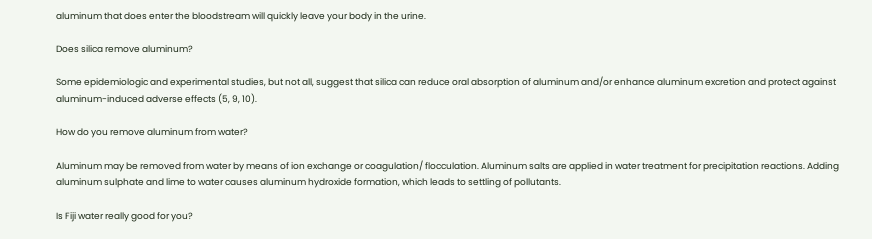aluminum that does enter the bloodstream will quickly leave your body in the urine.

Does silica remove aluminum?

Some epidemiologic and experimental studies, but not all, suggest that silica can reduce oral absorption of aluminum and/or enhance aluminum excretion and protect against aluminum-induced adverse effects (5, 9, 10).

How do you remove aluminum from water?

Aluminum may be removed from water by means of ion exchange or coagulation/ flocculation. Aluminum salts are applied in water treatment for precipitation reactions. Adding aluminum sulphate and lime to water causes aluminum hydroxide formation, which leads to settling of pollutants.

Is Fiji water really good for you?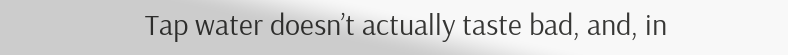Tap water doesn’t actually taste bad, and, in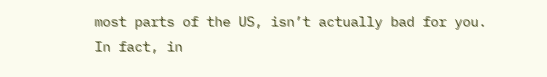most parts of the US, isn’t actually bad for you. In fact, in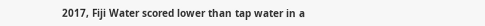2017, Fiji Water scored lower than tap water in a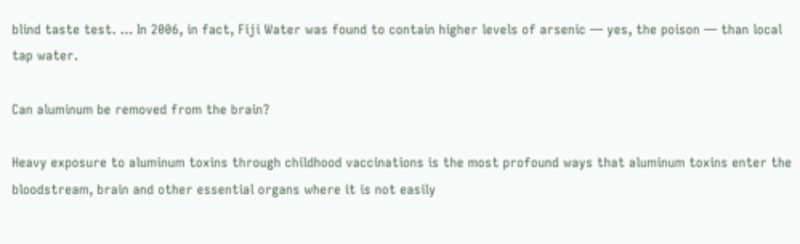blind taste test. … In 2006, in fact, Fiji Water was found to contain higher levels of arsenic — yes, the poison — than local tap water.

Can aluminum be removed from the brain?

Heavy exposure to aluminum toxins through childhood vaccinations is the most profound ways that aluminum toxins enter the bloodstream, brain and other essential organs where it is not easily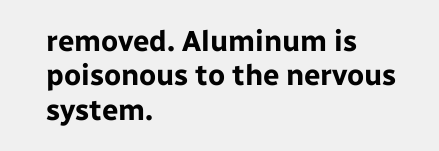removed. Aluminum is poisonous to the nervous system.